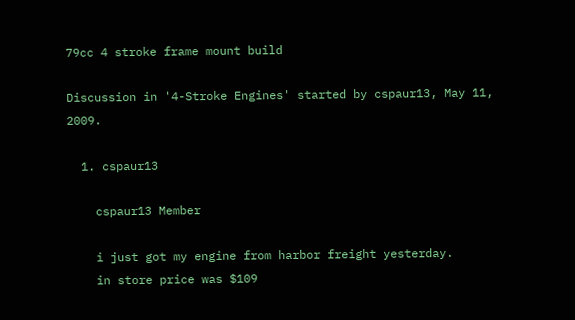79cc 4 stroke frame mount build

Discussion in '4-Stroke Engines' started by cspaur13, May 11, 2009.

  1. cspaur13

    cspaur13 Member

    i just got my engine from harbor freight yesterday.
    in store price was $109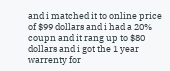and i matched it to online price of $99 dollars and i had a 20% coupn and it rang up to $80 dollars and i got the 1 year warrenty for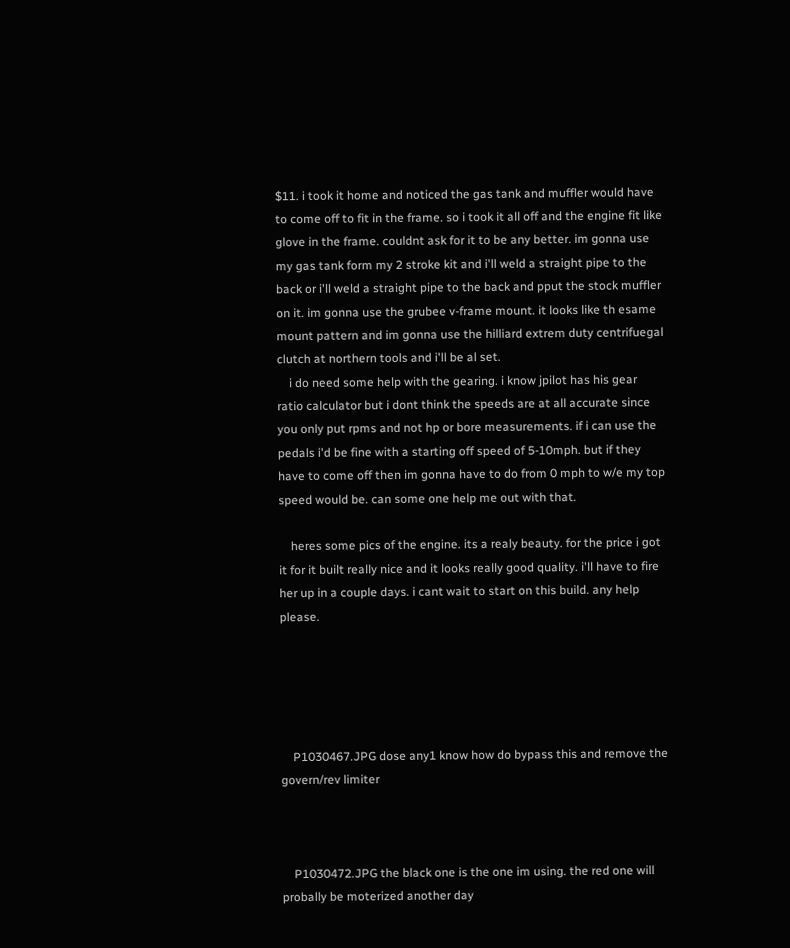$11. i took it home and noticed the gas tank and muffler would have to come off to fit in the frame. so i took it all off and the engine fit like glove in the frame. couldnt ask for it to be any better. im gonna use my gas tank form my 2 stroke kit and i'll weld a straight pipe to the back or i'll weld a straight pipe to the back and pput the stock muffler on it. im gonna use the grubee v-frame mount. it looks like th esame mount pattern and im gonna use the hilliard extrem duty centrifuegal clutch at northern tools and i'll be al set.
    i do need some help with the gearing. i know jpilot has his gear ratio calculator but i dont think the speeds are at all accurate since you only put rpms and not hp or bore measurements. if i can use the pedals i'd be fine with a starting off speed of 5-10mph. but if they have to come off then im gonna have to do from 0 mph to w/e my top speed would be. can some one help me out with that.

    heres some pics of the engine. its a realy beauty. for the price i got it for it built really nice and it looks really good quality. i'll have to fire her up in a couple days. i cant wait to start on this build. any help please.





    P1030467.JPG dose any1 know how do bypass this and remove the govern/rev limiter



    P1030472.JPG the black one is the one im using. the red one will probally be moterized another day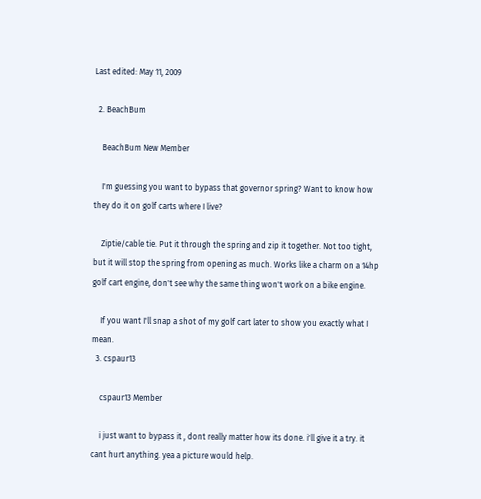Last edited: May 11, 2009

  2. BeachBum

    BeachBum New Member

    I'm guessing you want to bypass that governor spring? Want to know how they do it on golf carts where I live?

    Ziptie/cable tie. Put it through the spring and zip it together. Not too tight, but it will stop the spring from opening as much. Works like a charm on a 14hp golf cart engine, don't see why the same thing won't work on a bike engine.

    If you want I'll snap a shot of my golf cart later to show you exactly what I mean.
  3. cspaur13

    cspaur13 Member

    i just want to bypass it , dont really matter how its done. i'll give it a try. it cant hurt anything. yea a picture would help.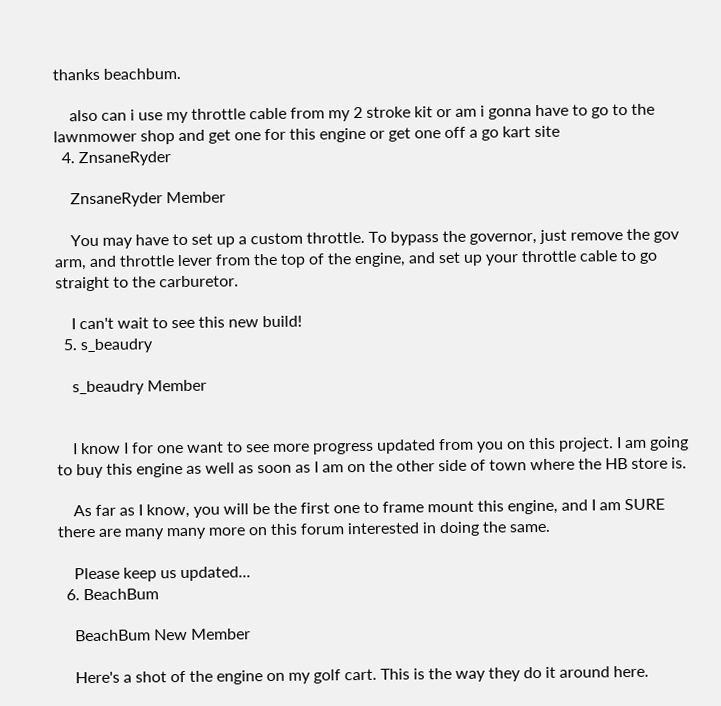thanks beachbum.

    also can i use my throttle cable from my 2 stroke kit or am i gonna have to go to the lawnmower shop and get one for this engine or get one off a go kart site
  4. ZnsaneRyder

    ZnsaneRyder Member

    You may have to set up a custom throttle. To bypass the governor, just remove the gov arm, and throttle lever from the top of the engine, and set up your throttle cable to go straight to the carburetor.

    I can't wait to see this new build!
  5. s_beaudry

    s_beaudry Member


    I know I for one want to see more progress updated from you on this project. I am going to buy this engine as well as soon as I am on the other side of town where the HB store is.

    As far as I know, you will be the first one to frame mount this engine, and I am SURE there are many many more on this forum interested in doing the same.

    Please keep us updated...
  6. BeachBum

    BeachBum New Member

    Here's a shot of the engine on my golf cart. This is the way they do it around here.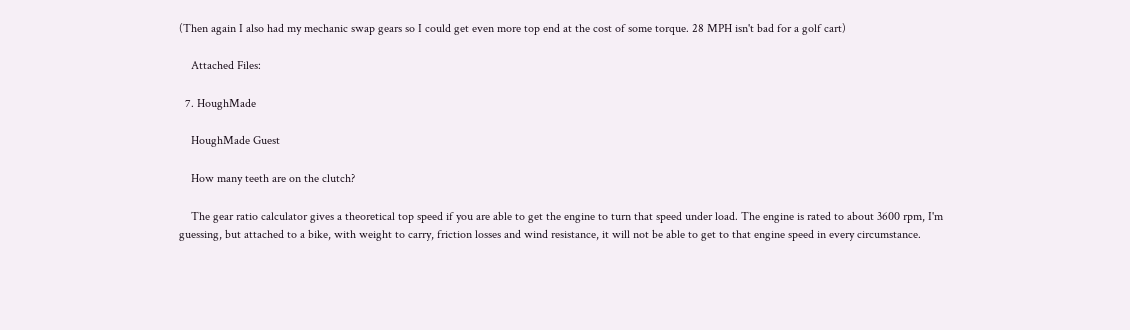(Then again I also had my mechanic swap gears so I could get even more top end at the cost of some torque. 28 MPH isn't bad for a golf cart)

    Attached Files:

  7. HoughMade

    HoughMade Guest

    How many teeth are on the clutch?

    The gear ratio calculator gives a theoretical top speed if you are able to get the engine to turn that speed under load. The engine is rated to about 3600 rpm, I'm guessing, but attached to a bike, with weight to carry, friction losses and wind resistance, it will not be able to get to that engine speed in every circumstance.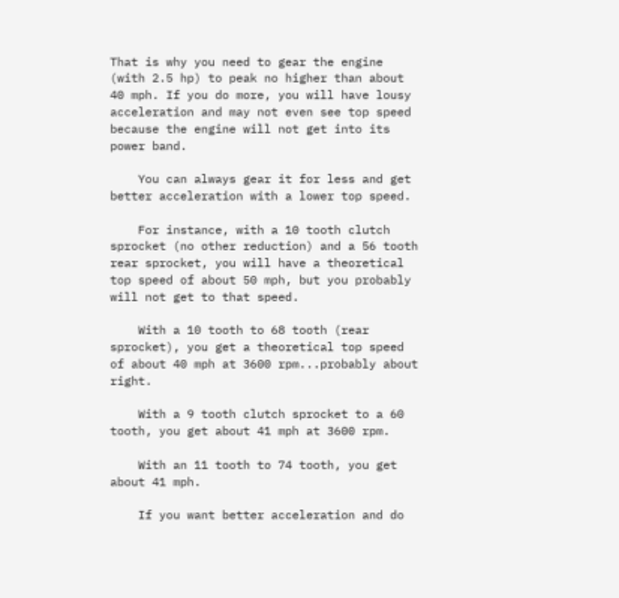That is why you need to gear the engine (with 2.5 hp) to peak no higher than about 40 mph. If you do more, you will have lousy acceleration and may not even see top speed because the engine will not get into its power band.

    You can always gear it for less and get better acceleration with a lower top speed.

    For instance, with a 10 tooth clutch sprocket (no other reduction) and a 56 tooth rear sprocket, you will have a theoretical top speed of about 50 mph, but you probably will not get to that speed.

    With a 10 tooth to 68 tooth (rear sprocket), you get a theoretical top speed of about 40 mph at 3600 rpm...probably about right.

    With a 9 tooth clutch sprocket to a 60 tooth, you get about 41 mph at 3600 rpm.

    With an 11 tooth to 74 tooth, you get about 41 mph.

    If you want better acceleration and do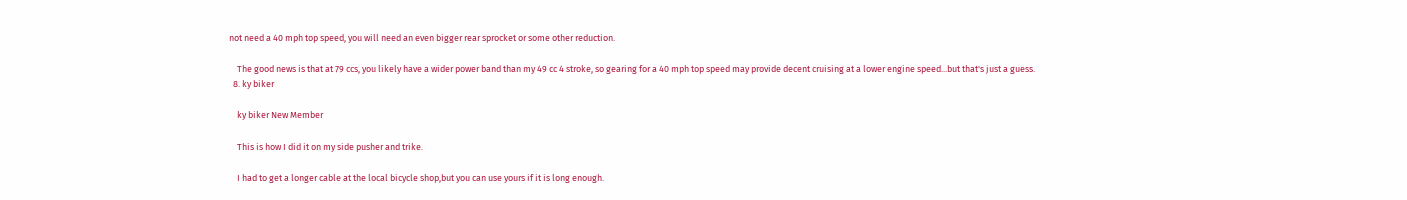not need a 40 mph top speed, you will need an even bigger rear sprocket or some other reduction.

    The good news is that at 79 ccs, you likely have a wider power band than my 49 cc 4 stroke, so gearing for a 40 mph top speed may provide decent cruising at a lower engine speed...but that's just a guess.
  8. ky biker

    ky biker New Member

    This is how I did it on my side pusher and trike.

    I had to get a longer cable at the local bicycle shop,but you can use yours if it is long enough.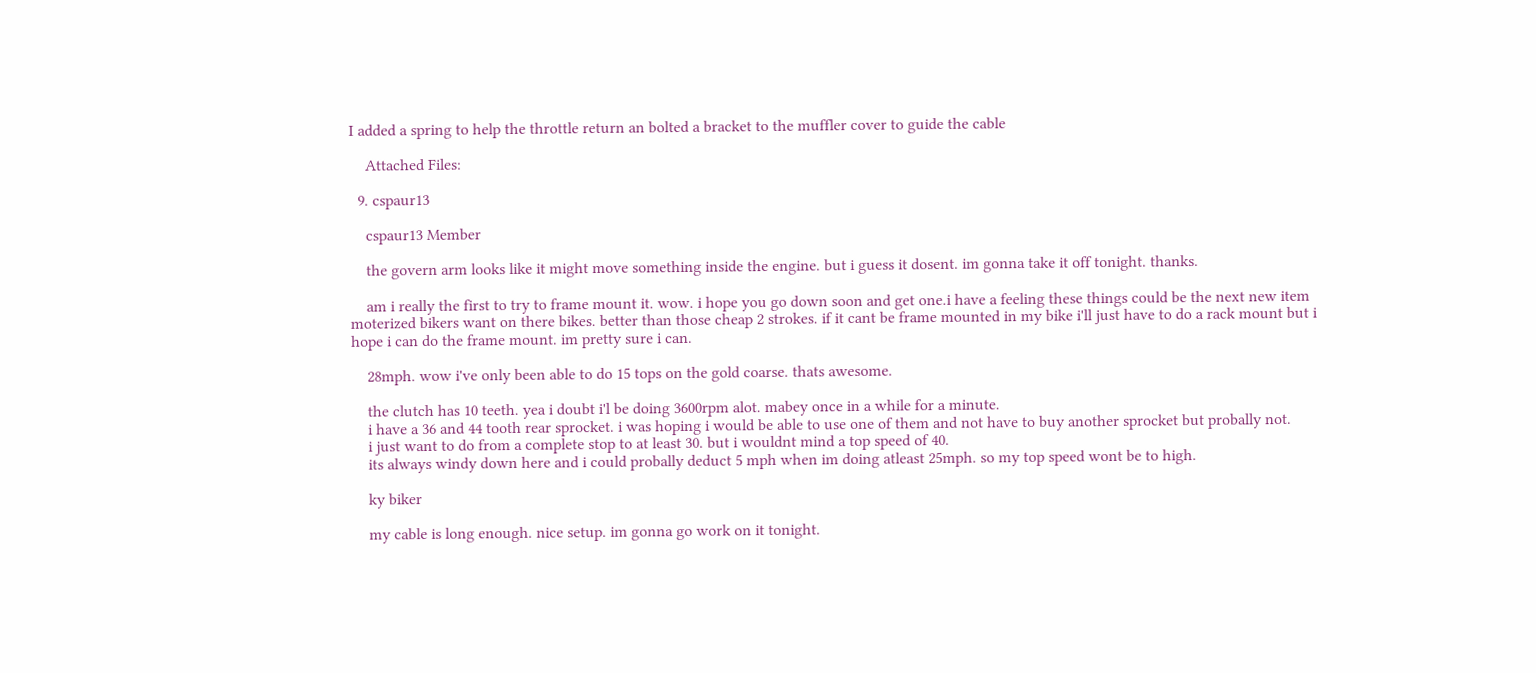I added a spring to help the throttle return an bolted a bracket to the muffler cover to guide the cable

    Attached Files:

  9. cspaur13

    cspaur13 Member

    the govern arm looks like it might move something inside the engine. but i guess it dosent. im gonna take it off tonight. thanks.

    am i really the first to try to frame mount it. wow. i hope you go down soon and get one.i have a feeling these things could be the next new item moterized bikers want on there bikes. better than those cheap 2 strokes. if it cant be frame mounted in my bike i'll just have to do a rack mount but i hope i can do the frame mount. im pretty sure i can.

    28mph. wow i've only been able to do 15 tops on the gold coarse. thats awesome.

    the clutch has 10 teeth. yea i doubt i'l be doing 3600rpm alot. mabey once in a while for a minute.
    i have a 36 and 44 tooth rear sprocket. i was hoping i would be able to use one of them and not have to buy another sprocket but probally not.
    i just want to do from a complete stop to at least 30. but i wouldnt mind a top speed of 40.
    its always windy down here and i could probally deduct 5 mph when im doing atleast 25mph. so my top speed wont be to high.

    ky biker

    my cable is long enough. nice setup. im gonna go work on it tonight.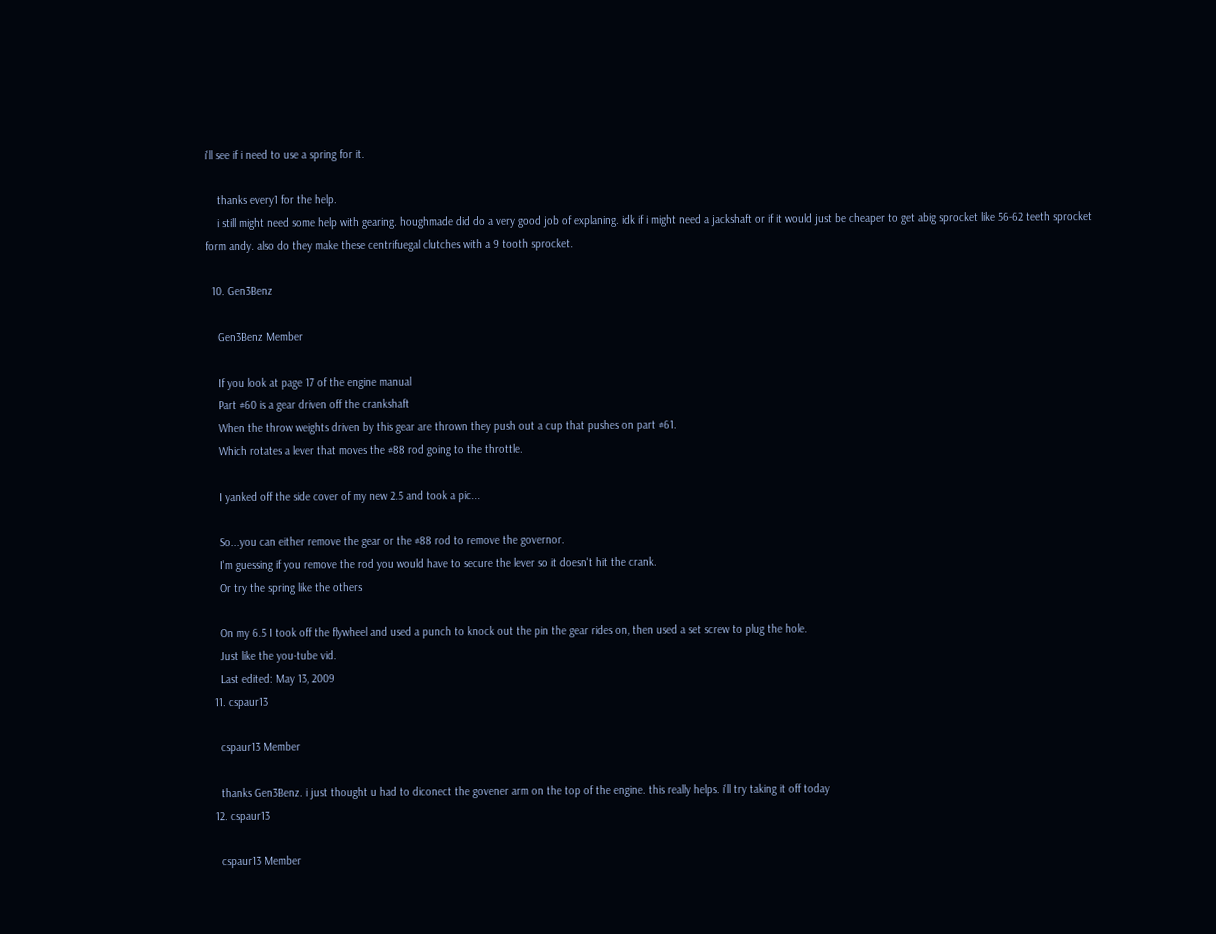i'll see if i need to use a spring for it.

    thanks every1 for the help.
    i still might need some help with gearing. houghmade did do a very good job of explaning. idk if i might need a jackshaft or if it would just be cheaper to get abig sprocket like 56-62 teeth sprocket form andy. also do they make these centrifuegal clutches with a 9 tooth sprocket.

  10. Gen3Benz

    Gen3Benz Member

    If you look at page 17 of the engine manual
    Part #60 is a gear driven off the crankshaft
    When the throw weights driven by this gear are thrown they push out a cup that pushes on part #61.
    Which rotates a lever that moves the #88 rod going to the throttle.

    I yanked off the side cover of my new 2.5 and took a pic...

    So...you can either remove the gear or the #88 rod to remove the governor.
    I'm guessing if you remove the rod you would have to secure the lever so it doesn't hit the crank.
    Or try the spring like the others

    On my 6.5 I took off the flywheel and used a punch to knock out the pin the gear rides on, then used a set screw to plug the hole.
    Just like the you-tube vid.
    Last edited: May 13, 2009
  11. cspaur13

    cspaur13 Member

    thanks Gen3Benz. i just thought u had to diconect the govener arm on the top of the engine. this really helps. i'll try taking it off today
  12. cspaur13

    cspaur13 Member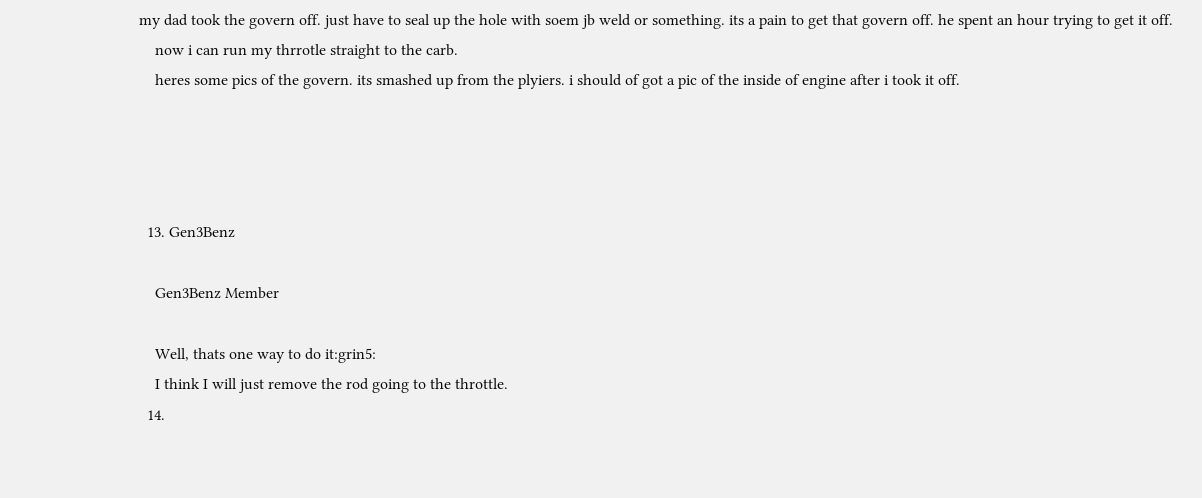my dad took the govern off. just have to seal up the hole with soem jb weld or something. its a pain to get that govern off. he spent an hour trying to get it off.
    now i can run my thrrotle straight to the carb.
    heres some pics of the govern. its smashed up from the plyiers. i should of got a pic of the inside of engine after i took it off.




  13. Gen3Benz

    Gen3Benz Member

    Well, thats one way to do it:grin5:
    I think I will just remove the rod going to the throttle.
  14.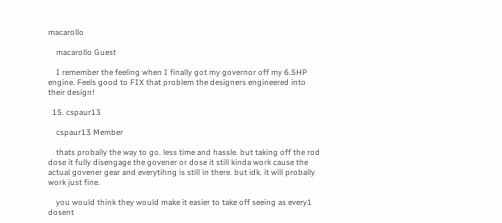macarollo

    macarollo Guest

    I remember the feeling when I finally got my governor off my 6.5HP engine. Feels good to FIX that problem the designers engineered into their design!

  15. cspaur13

    cspaur13 Member

    thats probally the way to go. less time and hassle. but taking off the rod dose it fully disengage the govener or dose it still kinda work cause the actual govener gear and everytihng is still in there. but idk. it will probally work just fine.

    you would think they would make it easier to take off seeing as every1 dosent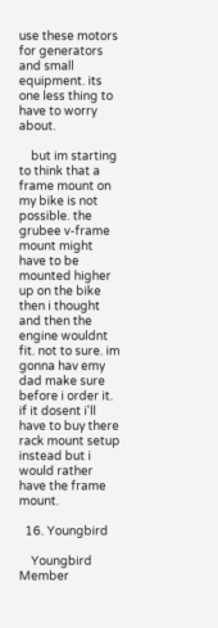use these motors for generators and small equipment. its one less thing to have to worry about.

    but im starting to think that a frame mount on my bike is not possible. the grubee v-frame mount might have to be mounted higher up on the bike then i thought and then the engine wouldnt fit. not to sure. im gonna hav emy dad make sure before i order it. if it dosent i'll have to buy there rack mount setup instead but i would rather have the frame mount.

  16. Youngbird

    Youngbird Member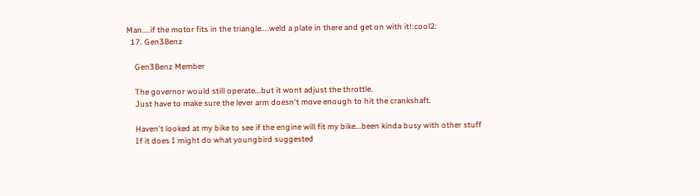Man....if the motor fits in the triangle....weld a plate in there and get on with it!:cool2:
  17. Gen3Benz

    Gen3Benz Member

    The governor would still operate...but it wont adjust the throttle.
    Just have to make sure the lever arm doesn't move enough to hit the crankshaft.

    Haven't looked at my bike to see if the engine will fit my bike...been kinda busy with other stuff
    If it does I might do what youngbird suggested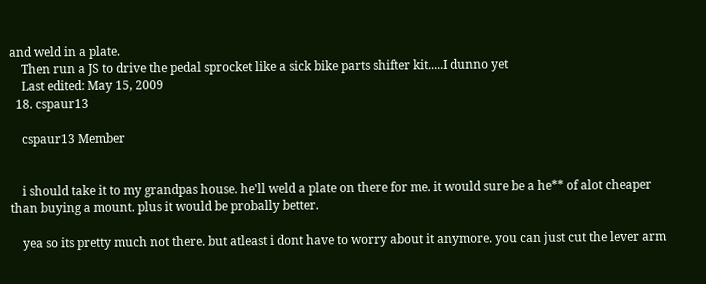and weld in a plate.
    Then run a JS to drive the pedal sprocket like a sick bike parts shifter kit.....I dunno yet
    Last edited: May 15, 2009
  18. cspaur13

    cspaur13 Member


    i should take it to my grandpas house. he'll weld a plate on there for me. it would sure be a he** of alot cheaper than buying a mount. plus it would be probally better.

    yea so its pretty much not there. but atleast i dont have to worry about it anymore. you can just cut the lever arm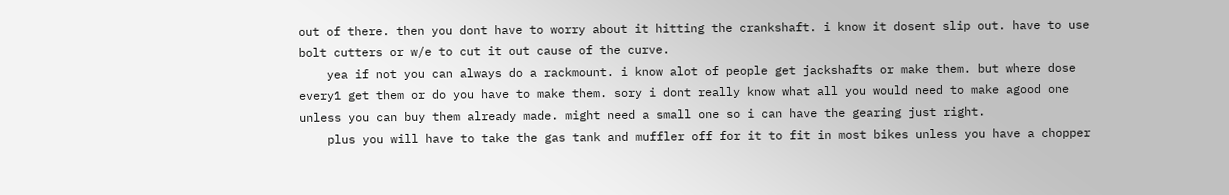out of there. then you dont have to worry about it hitting the crankshaft. i know it dosent slip out. have to use bolt cutters or w/e to cut it out cause of the curve.
    yea if not you can always do a rackmount. i know alot of people get jackshafts or make them. but where dose every1 get them or do you have to make them. sory i dont really know what all you would need to make agood one unless you can buy them already made. might need a small one so i can have the gearing just right.
    plus you will have to take the gas tank and muffler off for it to fit in most bikes unless you have a chopper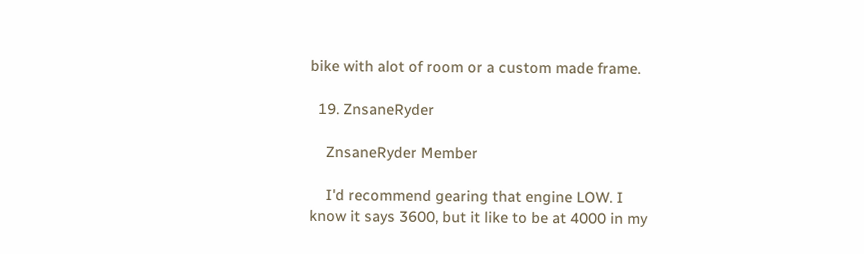bike with alot of room or a custom made frame.

  19. ZnsaneRyder

    ZnsaneRyder Member

    I'd recommend gearing that engine LOW. I know it says 3600, but it like to be at 4000 in my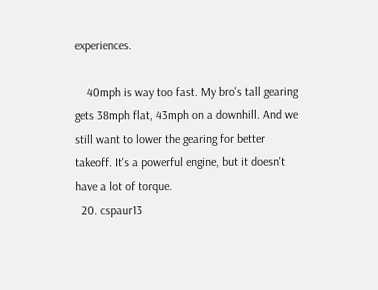experiences.

    40mph is way too fast. My bro's tall gearing gets 38mph flat, 43mph on a downhill. And we still want to lower the gearing for better takeoff. It's a powerful engine, but it doesn't have a lot of torque.
  20. cspaur13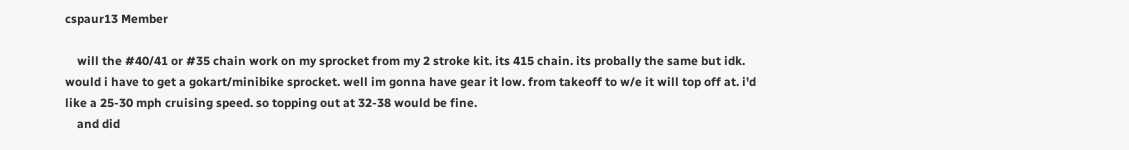cspaur13 Member

    will the #40/41 or #35 chain work on my sprocket from my 2 stroke kit. its 415 chain. its probally the same but idk. would i have to get a gokart/minibike sprocket. well im gonna have gear it low. from takeoff to w/e it will top off at. i'd like a 25-30 mph cruising speed. so topping out at 32-38 would be fine.
    and did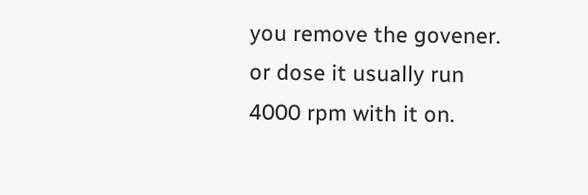you remove the govener. or dose it usually run 4000 rpm with it on.